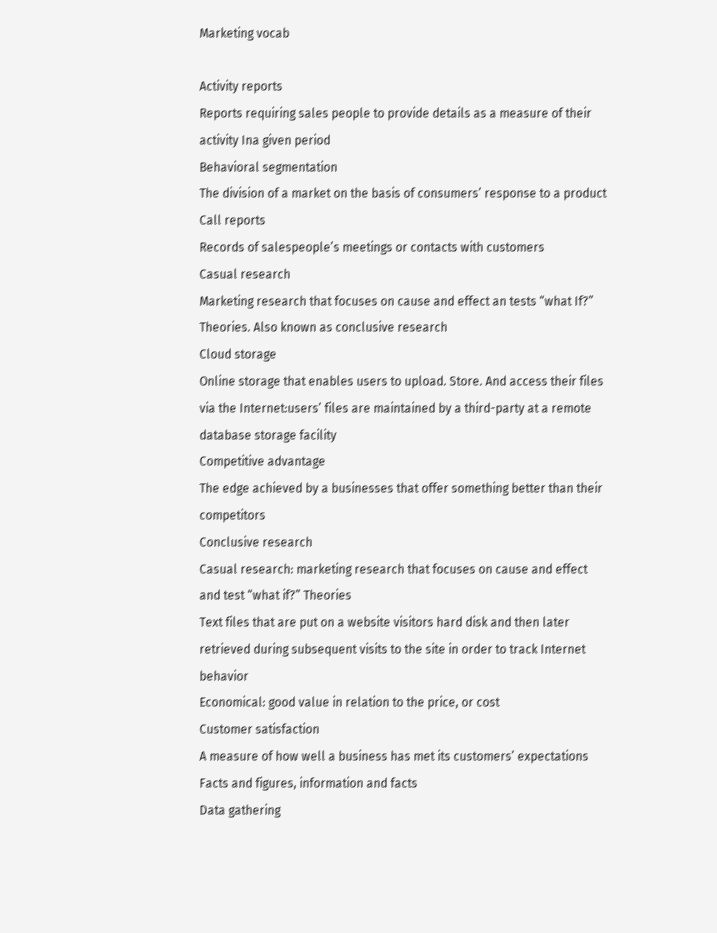Marketing vocab

Activity reports
Reports requiring sales people to provide details as a measure of their activity Ina given period
Behavioral segmentation
The division of a market on the basis of consumers’ response to a product
Call reports
Records of salespeople’s meetings or contacts with customers
Casual research
Marketing research that focuses on cause and effect an tests “what If?” Theories. Also known as conclusive research
Cloud storage
Online storage that enables users to upload. Store. And access their files via the Internet:users’ files are maintained by a third-party at a remote database storage facility
Competitive advantage
The edge achieved by a businesses that offer something better than their competitors
Conclusive research
Casual research: marketing research that focuses on cause and effect and test “what if?” Theories
Text files that are put on a website visitors hard disk and then later retrieved during subsequent visits to the site in order to track Internet behavior
Economical: good value in relation to the price, or cost
Customer satisfaction
A measure of how well a business has met its customers’ expectations
Facts and figures, information and facts
Data gathering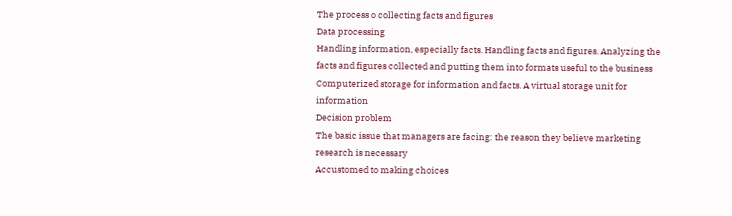The process o collecting facts and figures
Data processing
Handling information, especially facts. Handling facts and figures. Analyzing the facts and figures collected and putting them into formats useful to the business
Computerized storage for information and facts. A virtual storage unit for information
Decision problem
The basic issue that managers are facing: the reason they believe marketing research is necessary
Accustomed to making choices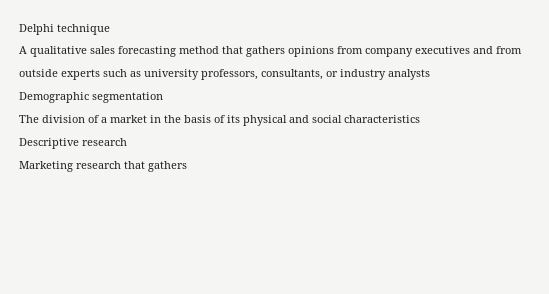Delphi technique
A qualitative sales forecasting method that gathers opinions from company executives and from outside experts such as university professors, consultants, or industry analysts
Demographic segmentation
The division of a market in the basis of its physical and social characteristics
Descriptive research
Marketing research that gathers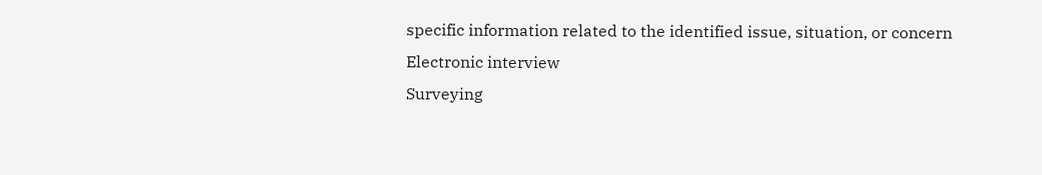specific information related to the identified issue, situation, or concern
Electronic interview
Surveying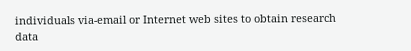individuals via-email or Internet web sites to obtain research data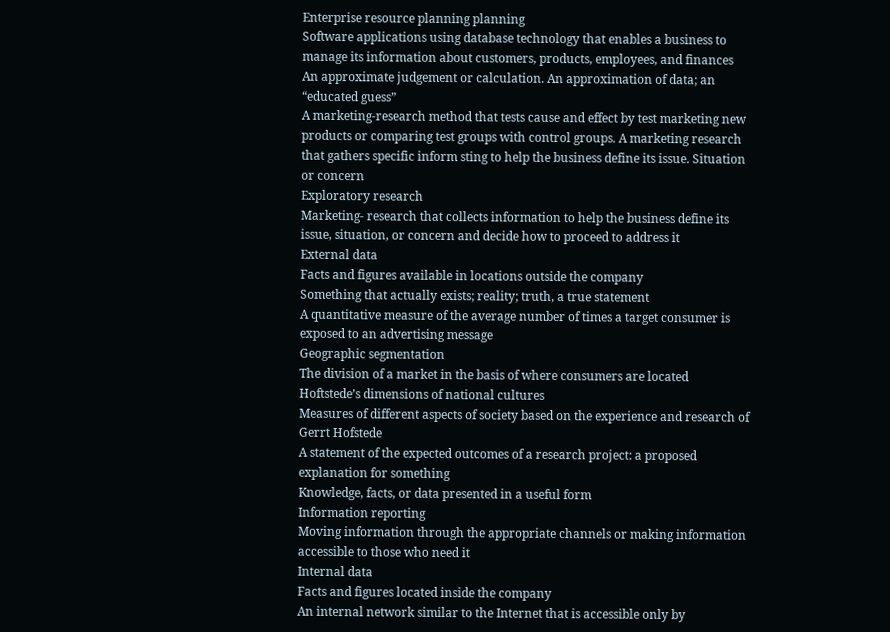Enterprise resource planning planning
Software applications using database technology that enables a business to manage its information about customers, products, employees, and finances
An approximate judgement or calculation. An approximation of data; an “educated guess”
A marketing-research method that tests cause and effect by test marketing new products or comparing test groups with control groups. A marketing research that gathers specific inform sting to help the business define its issue. Situation or concern
Exploratory research
Marketing- research that collects information to help the business define its issue, situation, or concern and decide how to proceed to address it
External data
Facts and figures available in locations outside the company
Something that actually exists; reality; truth, a true statement
A quantitative measure of the average number of times a target consumer is exposed to an advertising message
Geographic segmentation
The division of a market in the basis of where consumers are located
Hoftstede’s dimensions of national cultures
Measures of different aspects of society based on the experience and research of Gerrt Hofstede
A statement of the expected outcomes of a research project: a proposed explanation for something
Knowledge, facts, or data presented in a useful form
Information reporting
Moving information through the appropriate channels or making information accessible to those who need it
Internal data
Facts and figures located inside the company
An internal network similar to the Internet that is accessible only by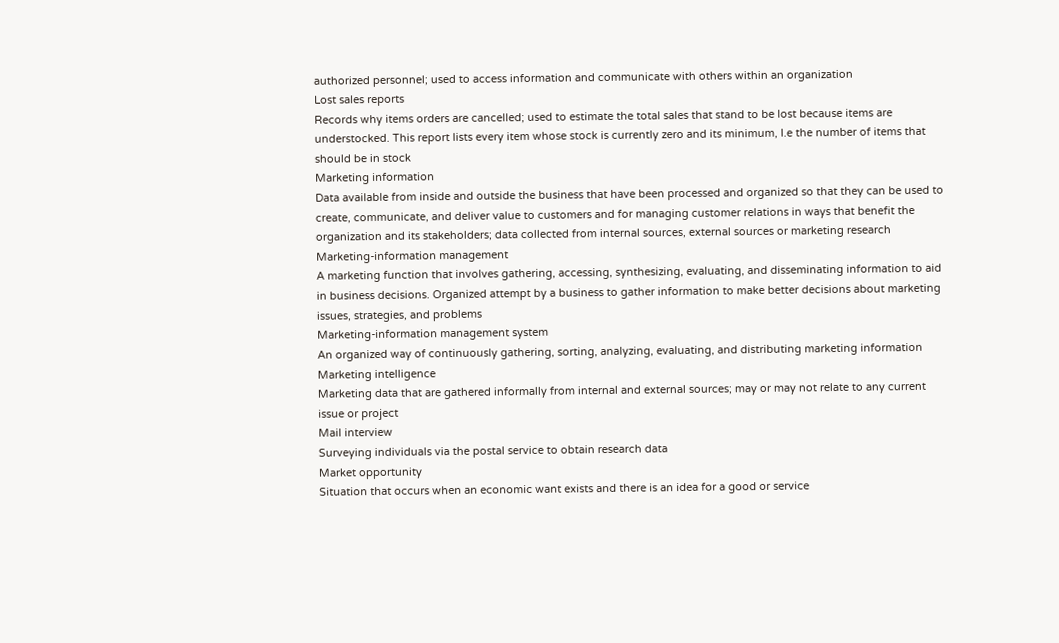authorized personnel; used to access information and communicate with others within an organization
Lost sales reports
Records why items orders are cancelled; used to estimate the total sales that stand to be lost because items are understocked. This report lists every item whose stock is currently zero and its minimum, I.e the number of items that should be in stock
Marketing information
Data available from inside and outside the business that have been processed and organized so that they can be used to create, communicate, and deliver value to customers and for managing customer relations in ways that benefit the organization and its stakeholders; data collected from internal sources, external sources or marketing research
Marketing-information management
A marketing function that involves gathering, accessing, synthesizing, evaluating, and disseminating information to aid in business decisions. Organized attempt by a business to gather information to make better decisions about marketing issues, strategies, and problems
Marketing-information management system
An organized way of continuously gathering, sorting, analyzing, evaluating, and distributing marketing information
Marketing intelligence
Marketing data that are gathered informally from internal and external sources; may or may not relate to any current issue or project
Mail interview
Surveying individuals via the postal service to obtain research data
Market opportunity
Situation that occurs when an economic want exists and there is an idea for a good or service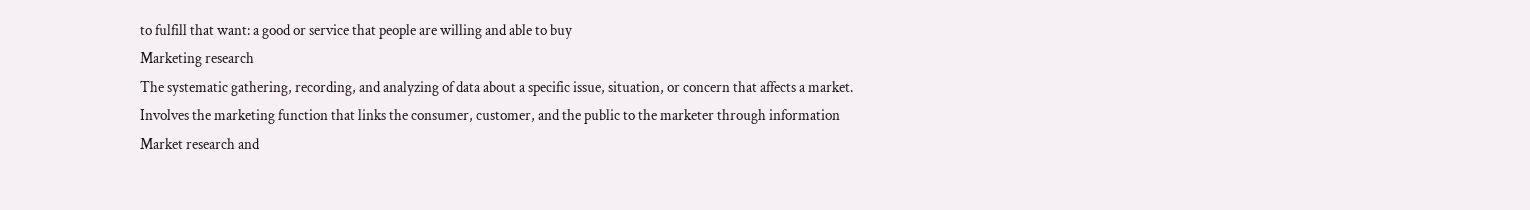to fulfill that want: a good or service that people are willing and able to buy
Marketing research
The systematic gathering, recording, and analyzing of data about a specific issue, situation, or concern that affects a market. Involves the marketing function that links the consumer, customer, and the public to the marketer through information
Market research and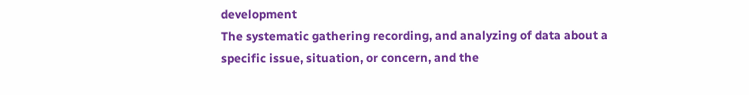development
The systematic gathering recording, and analyzing of data about a specific issue, situation, or concern, and the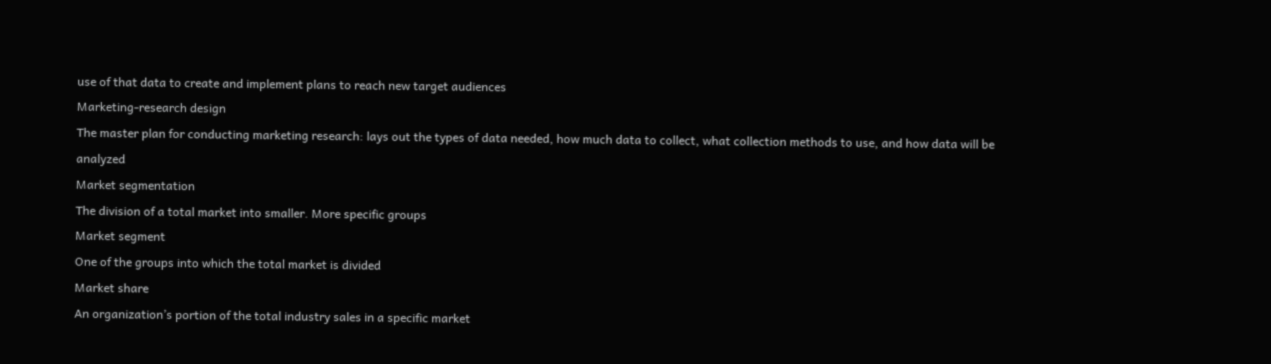use of that data to create and implement plans to reach new target audiences
Marketing-research design
The master plan for conducting marketing research: lays out the types of data needed, how much data to collect, what collection methods to use, and how data will be analyzed
Market segmentation
The division of a total market into smaller. More specific groups
Market segment
One of the groups into which the total market is divided
Market share
An organization’s portion of the total industry sales in a specific market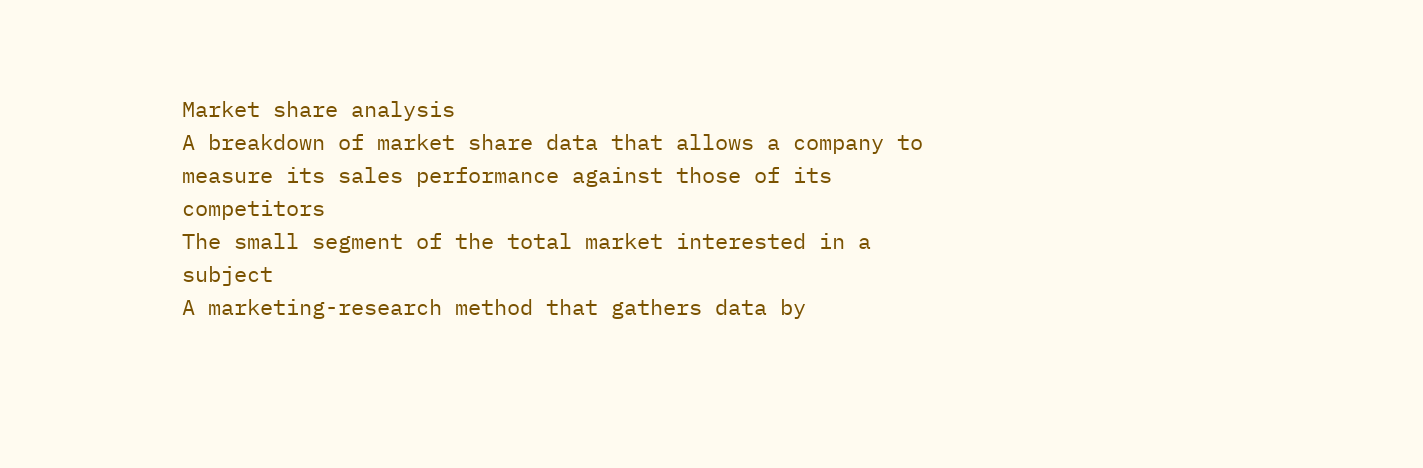Market share analysis
A breakdown of market share data that allows a company to measure its sales performance against those of its competitors
The small segment of the total market interested in a subject
A marketing-research method that gathers data by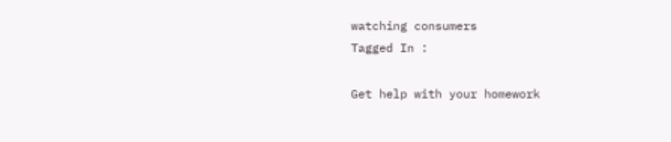watching consumers
Tagged In :

Get help with your homework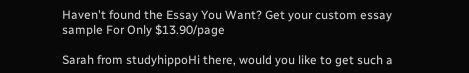Haven't found the Essay You Want? Get your custom essay sample For Only $13.90/page

Sarah from studyhippoHi there, would you like to get such a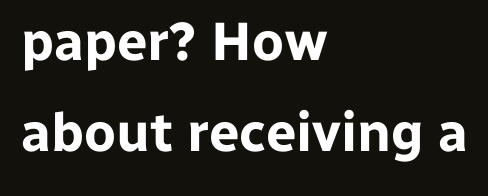paper? How about receiving a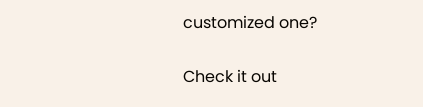customized one?

Check it out